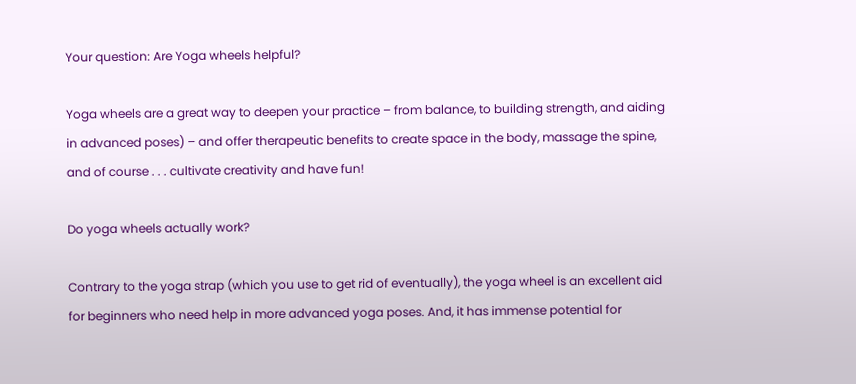Your question: Are Yoga wheels helpful?

Yoga wheels are a great way to deepen your practice – from balance, to building strength, and aiding in advanced poses) – and offer therapeutic benefits to create space in the body, massage the spine, and of course . . . cultivate creativity and have fun!

Do yoga wheels actually work?

Contrary to the yoga strap (which you use to get rid of eventually), the yoga wheel is an excellent aid for beginners who need help in more advanced yoga poses. And, it has immense potential for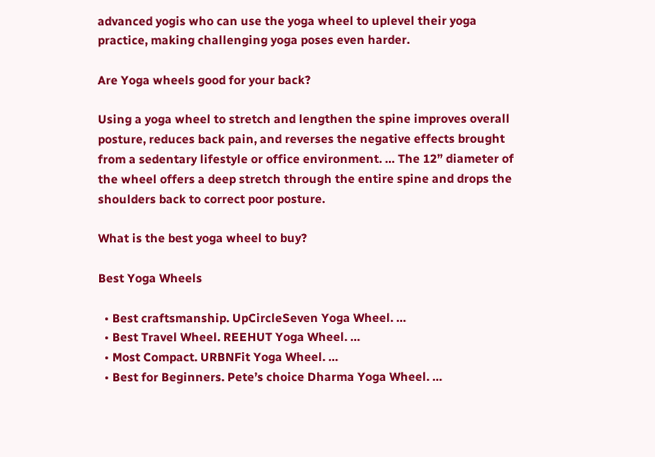advanced yogis who can use the yoga wheel to uplevel their yoga practice, making challenging yoga poses even harder.

Are Yoga wheels good for your back?

Using a yoga wheel to stretch and lengthen the spine improves overall posture, reduces back pain, and reverses the negative effects brought from a sedentary lifestyle or office environment. … The 12” diameter of the wheel offers a deep stretch through the entire spine and drops the shoulders back to correct poor posture.

What is the best yoga wheel to buy?

Best Yoga Wheels

  • Best craftsmanship. UpCircleSeven Yoga Wheel. …
  • Best Travel Wheel. REEHUT Yoga Wheel. …
  • Most Compact. URBNFit Yoga Wheel. …
  • Best for Beginners. Pete’s choice Dharma Yoga Wheel. …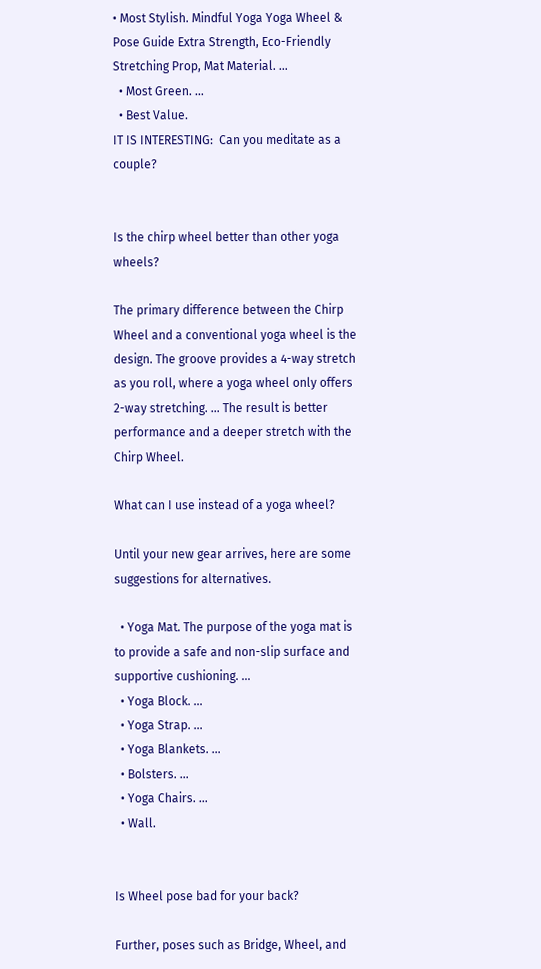• Most Stylish. Mindful Yoga Yoga Wheel & Pose Guide Extra Strength, Eco-Friendly Stretching Prop, Mat Material. …
  • Most Green. …
  • Best Value.
IT IS INTERESTING:  Can you meditate as a couple?


Is the chirp wheel better than other yoga wheels?

The primary difference between the Chirp Wheel and a conventional yoga wheel is the design. The groove provides a 4-way stretch as you roll, where a yoga wheel only offers 2-way stretching. … The result is better performance and a deeper stretch with the Chirp Wheel.

What can I use instead of a yoga wheel?

Until your new gear arrives, here are some suggestions for alternatives.

  • Yoga Mat. The purpose of the yoga mat is to provide a safe and non-slip surface and supportive cushioning. …
  • Yoga Block. …
  • Yoga Strap. …
  • Yoga Blankets. …
  • Bolsters. …
  • Yoga Chairs. …
  • Wall.


Is Wheel pose bad for your back?

Further, poses such as Bridge, Wheel, and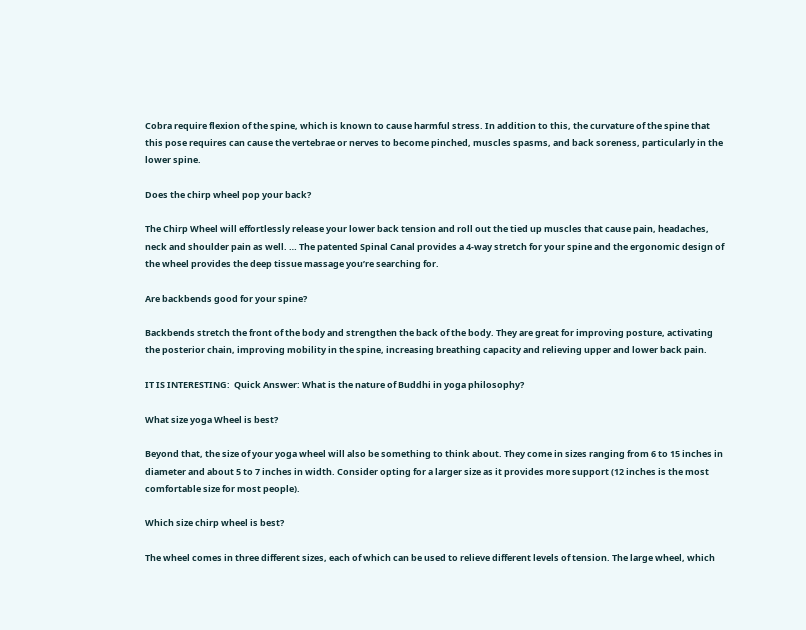Cobra require flexion of the spine, which is known to cause harmful stress. In addition to this, the curvature of the spine that this pose requires can cause the vertebrae or nerves to become pinched, muscles spasms, and back soreness, particularly in the lower spine.

Does the chirp wheel pop your back?

The Chirp Wheel will effortlessly release your lower back tension and roll out the tied up muscles that cause pain, headaches, neck and shoulder pain as well. … The patented Spinal Canal provides a 4-way stretch for your spine and the ergonomic design of the wheel provides the deep tissue massage you’re searching for.

Are backbends good for your spine?

Backbends stretch the front of the body and strengthen the back of the body. They are great for improving posture, activating the posterior chain, improving mobility in the spine, increasing breathing capacity and relieving upper and lower back pain.

IT IS INTERESTING:  Quick Answer: What is the nature of Buddhi in yoga philosophy?

What size yoga Wheel is best?

Beyond that, the size of your yoga wheel will also be something to think about. They come in sizes ranging from 6 to 15 inches in diameter and about 5 to 7 inches in width. Consider opting for a larger size as it provides more support (12 inches is the most comfortable size for most people).

Which size chirp wheel is best?

The wheel comes in three different sizes, each of which can be used to relieve different levels of tension. The large wheel, which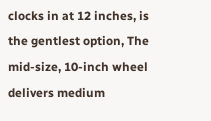clocks in at 12 inches, is the gentlest option, The mid-size, 10-inch wheel delivers medium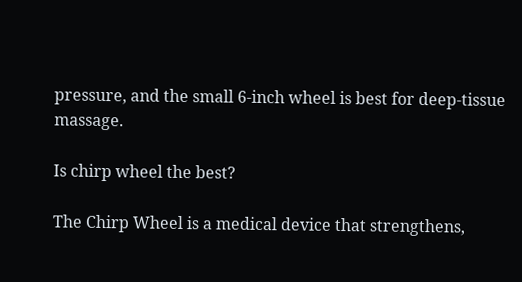pressure, and the small 6-inch wheel is best for deep-tissue massage.

Is chirp wheel the best?

The Chirp Wheel is a medical device that strengthens,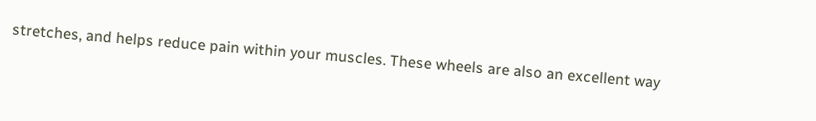stretches, and helps reduce pain within your muscles. These wheels are also an excellent way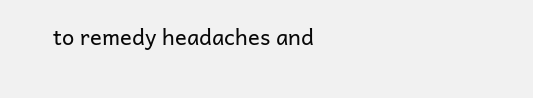to remedy headaches and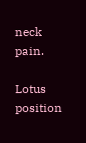neck pain.

Lotus position